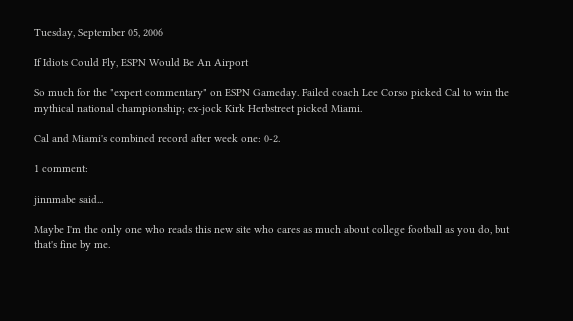Tuesday, September 05, 2006

If Idiots Could Fly, ESPN Would Be An Airport

So much for the "expert commentary" on ESPN Gameday. Failed coach Lee Corso picked Cal to win the mythical national championship; ex-jock Kirk Herbstreet picked Miami.

Cal and Miami's combined record after week one: 0-2.

1 comment:

jinnmabe said...

Maybe I'm the only one who reads this new site who cares as much about college football as you do, but that's fine by me.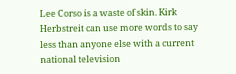Lee Corso is a waste of skin. Kirk Herbstreit can use more words to say less than anyone else with a current national television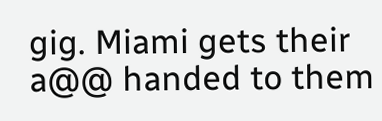gig. Miami gets their a@@ handed to them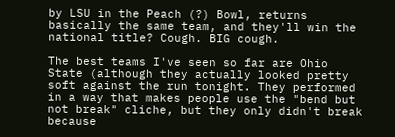by LSU in the Peach (?) Bowl, returns basically the same team, and they'll win the national title? Cough. BIG cough.

The best teams I've seen so far are Ohio State (although they actually looked pretty soft against the run tonight. They performed in a way that makes people use the "bend but not break" cliche, but they only didn't break because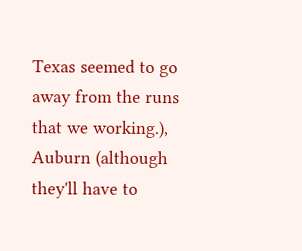Texas seemed to go away from the runs that we working.), Auburn (although they'll have to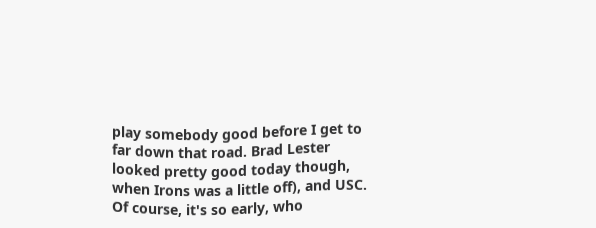play somebody good before I get to far down that road. Brad Lester looked pretty good today though, when Irons was a little off), and USC. Of course, it's so early, who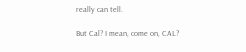really can tell.

But Cal? I mean, come on, CAL?